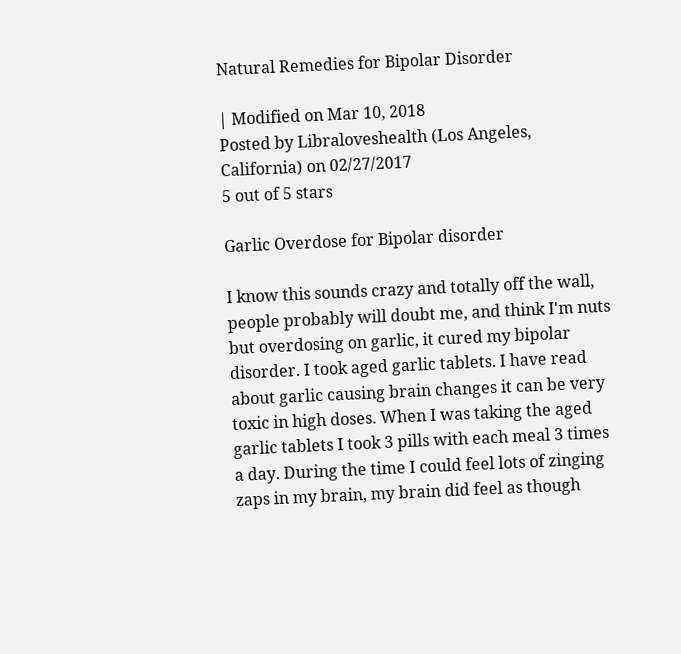Natural Remedies for Bipolar Disorder

| Modified on Mar 10, 2018
Posted by Libraloveshealth (Los Angeles, California) on 02/27/2017
5 out of 5 stars

Garlic Overdose for Bipolar disorder

I know this sounds crazy and totally off the wall, people probably will doubt me, and think I'm nuts but overdosing on garlic, it cured my bipolar disorder. I took aged garlic tablets. I have read about garlic causing brain changes it can be very toxic in high doses. When I was taking the aged garlic tablets I took 3 pills with each meal 3 times a day. During the time I could feel lots of zinging zaps in my brain, my brain did feel as though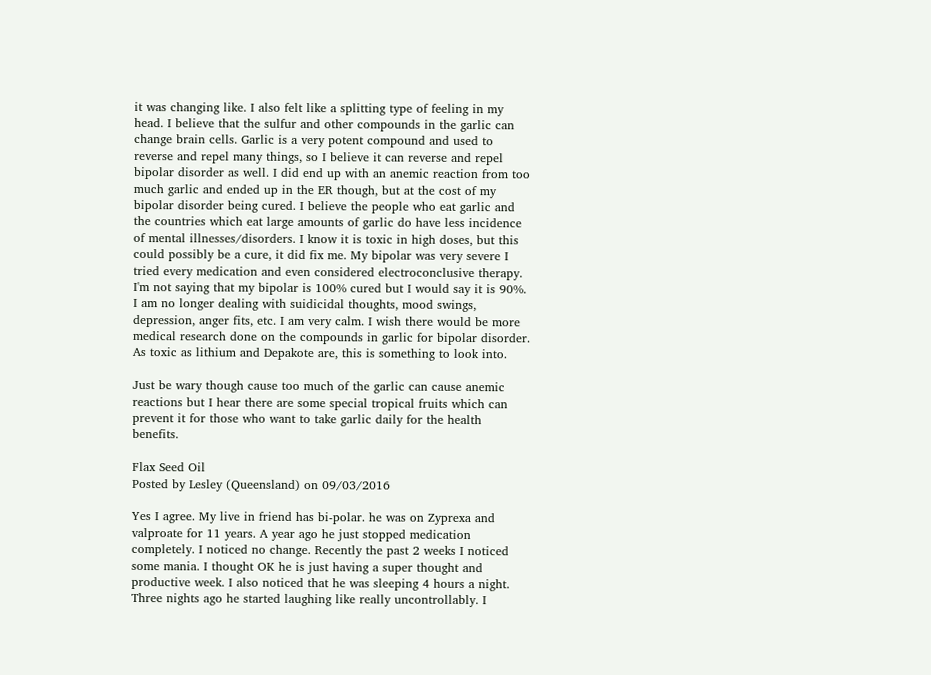it was changing like. I also felt like a splitting type of feeling in my head. I believe that the sulfur and other compounds in the garlic can change brain cells. Garlic is a very potent compound and used to reverse and repel many things, so I believe it can reverse and repel bipolar disorder as well. I did end up with an anemic reaction from too much garlic and ended up in the ER though, but at the cost of my bipolar disorder being cured. I believe the people who eat garlic and the countries which eat large amounts of garlic do have less incidence of mental illnesses/disorders. I know it is toxic in high doses, but this could possibly be a cure, it did fix me. My bipolar was very severe I tried every medication and even considered electroconclusive therapy. I'm not saying that my bipolar is 100% cured but I would say it is 90%. I am no longer dealing with suidicidal thoughts, mood swings, depression, anger fits, etc. I am very calm. I wish there would be more medical research done on the compounds in garlic for bipolar disorder. As toxic as lithium and Depakote are, this is something to look into.

Just be wary though cause too much of the garlic can cause anemic reactions but I hear there are some special tropical fruits which can prevent it for those who want to take garlic daily for the health benefits.

Flax Seed Oil
Posted by Lesley (Queensland) on 09/03/2016

Yes I agree. My live in friend has bi-polar. he was on Zyprexa and valproate for 11 years. A year ago he just stopped medication completely. I noticed no change. Recently the past 2 weeks I noticed some mania. I thought OK he is just having a super thought and productive week. I also noticed that he was sleeping 4 hours a night. Three nights ago he started laughing like really uncontrollably. I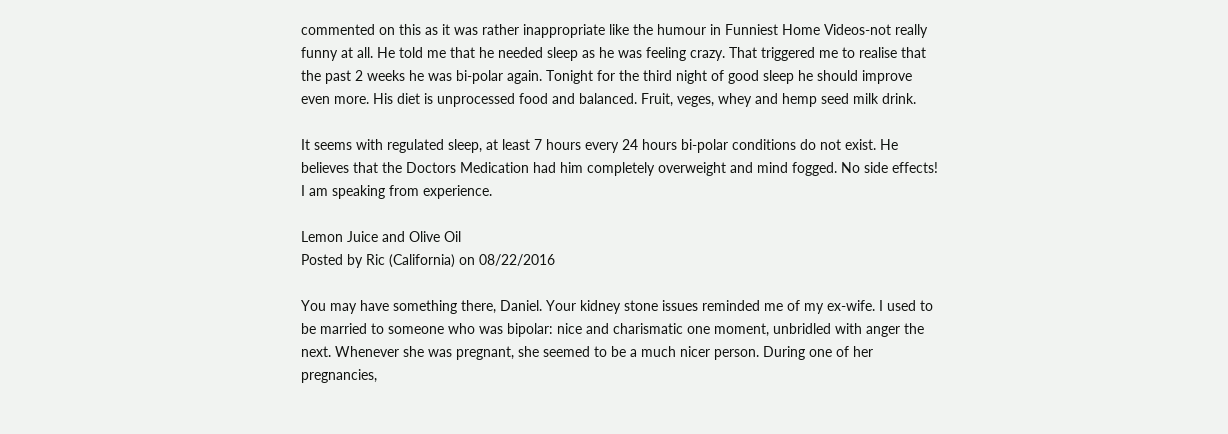commented on this as it was rather inappropriate like the humour in Funniest Home Videos-not really funny at all. He told me that he needed sleep as he was feeling crazy. That triggered me to realise that the past 2 weeks he was bi-polar again. Tonight for the third night of good sleep he should improve even more. His diet is unprocessed food and balanced. Fruit, veges, whey and hemp seed milk drink.

It seems with regulated sleep, at least 7 hours every 24 hours bi-polar conditions do not exist. He believes that the Doctors Medication had him completely overweight and mind fogged. No side effects! I am speaking from experience.

Lemon Juice and Olive Oil
Posted by Ric (California) on 08/22/2016

You may have something there, Daniel. Your kidney stone issues reminded me of my ex-wife. I used to be married to someone who was bipolar: nice and charismatic one moment, unbridled with anger the next. Whenever she was pregnant, she seemed to be a much nicer person. During one of her pregnancies,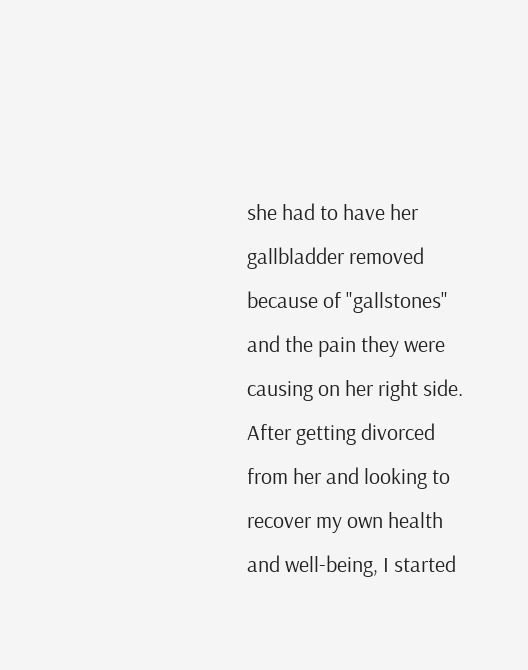she had to have her gallbladder removed because of "gallstones" and the pain they were causing on her right side. After getting divorced from her and looking to recover my own health and well-being, I started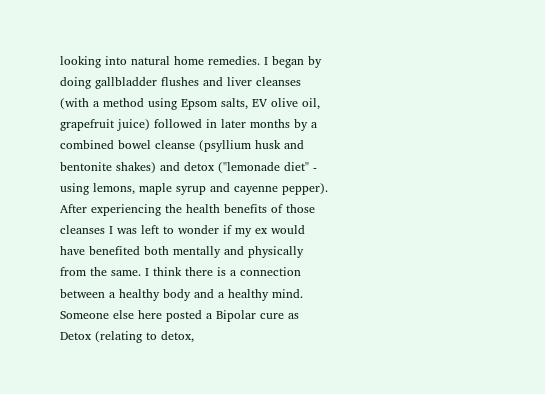looking into natural home remedies. I began by doing gallbladder flushes and liver cleanses (with a method using Epsom salts, EV olive oil, grapefruit juice) followed in later months by a combined bowel cleanse (psyllium husk and bentonite shakes) and detox ("lemonade diet" - using lemons, maple syrup and cayenne pepper). After experiencing the health benefits of those cleanses I was left to wonder if my ex would have benefited both mentally and physically from the same. I think there is a connection between a healthy body and a healthy mind. Someone else here posted a Bipolar cure as Detox (relating to detox,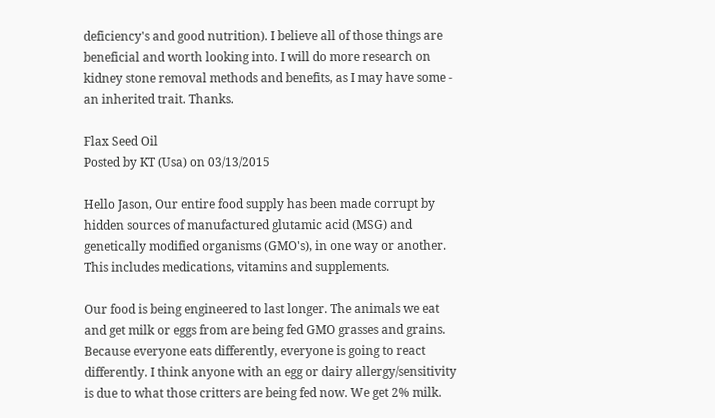deficiency's and good nutrition). I believe all of those things are beneficial and worth looking into. I will do more research on kidney stone removal methods and benefits, as I may have some - an inherited trait. Thanks.

Flax Seed Oil
Posted by KT (Usa) on 03/13/2015

Hello Jason, Our entire food supply has been made corrupt by hidden sources of manufactured glutamic acid (MSG) and genetically modified organisms (GMO's), in one way or another. This includes medications, vitamins and supplements.

Our food is being engineered to last longer. The animals we eat and get milk or eggs from are being fed GMO grasses and grains. Because everyone eats differently, everyone is going to react differently. I think anyone with an egg or dairy allergy/sensitivity is due to what those critters are being fed now. We get 2% milk.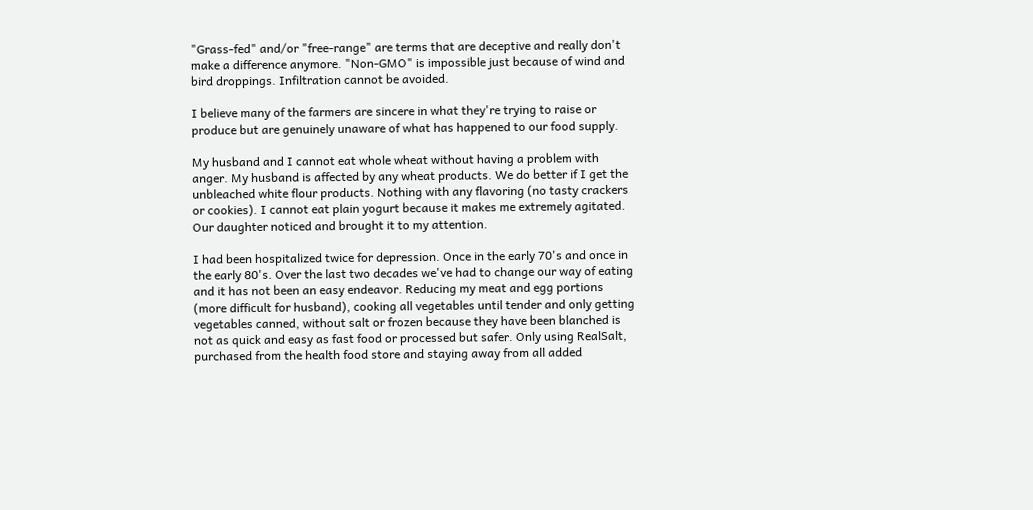"Grass-fed" and/or "free-range" are terms that are deceptive and really don't make a difference anymore. "Non-GMO" is impossible just because of wind and bird droppings. Infiltration cannot be avoided.

I believe many of the farmers are sincere in what they're trying to raise or produce but are genuinely unaware of what has happened to our food supply.

My husband and I cannot eat whole wheat without having a problem with anger. My husband is affected by any wheat products. We do better if I get the unbleached white flour products. Nothing with any flavoring (no tasty crackers or cookies). I cannot eat plain yogurt because it makes me extremely agitated. Our daughter noticed and brought it to my attention.

I had been hospitalized twice for depression. Once in the early 70's and once in the early 80's. Over the last two decades we've had to change our way of eating and it has not been an easy endeavor. Reducing my meat and egg portions (more difficult for husband), cooking all vegetables until tender and only getting vegetables canned, without salt or frozen because they have been blanched is not as quick and easy as fast food or processed but safer. Only using RealSalt, purchased from the health food store and staying away from all added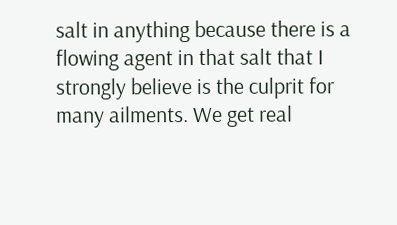salt in anything because there is a flowing agent in that salt that I strongly believe is the culprit for many ailments. We get real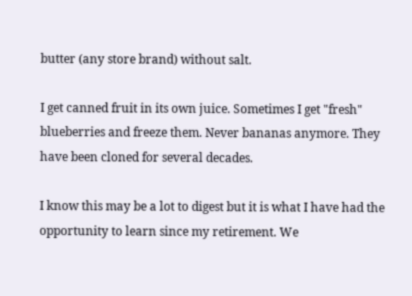butter (any store brand) without salt.

I get canned fruit in its own juice. Sometimes I get "fresh" blueberries and freeze them. Never bananas anymore. They have been cloned for several decades.

I know this may be a lot to digest but it is what I have had the opportunity to learn since my retirement. We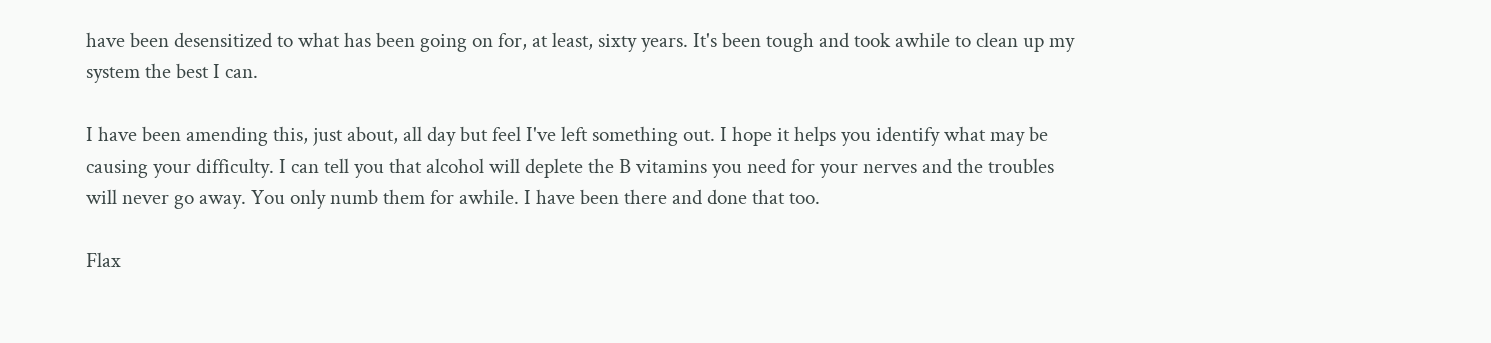have been desensitized to what has been going on for, at least, sixty years. It's been tough and took awhile to clean up my system the best I can.

I have been amending this, just about, all day but feel I've left something out. I hope it helps you identify what may be causing your difficulty. I can tell you that alcohol will deplete the B vitamins you need for your nerves and the troubles will never go away. You only numb them for awhile. I have been there and done that too.

Flax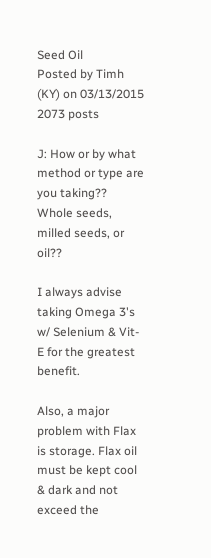Seed Oil
Posted by Timh (KY) on 03/13/2015 2073 posts

J: How or by what method or type are you taking?? Whole seeds, milled seeds, or oil??

I always advise taking Omega 3's w/ Selenium & Vit-E for the greatest benefit.

Also, a major problem with Flax is storage. Flax oil must be kept cool & dark and not exceed the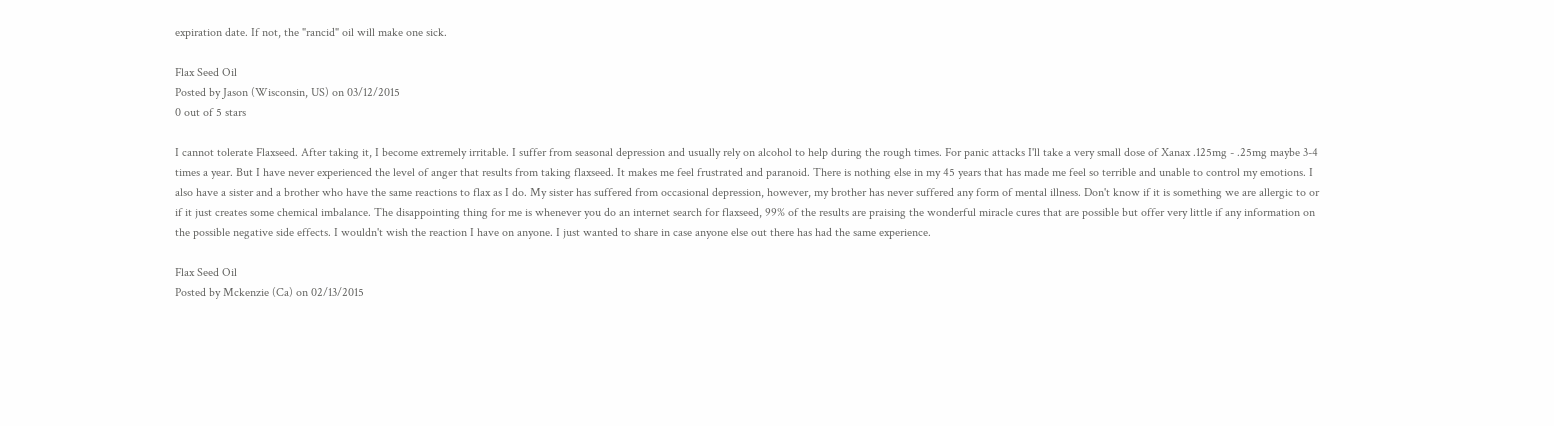expiration date. If not, the "rancid" oil will make one sick.

Flax Seed Oil
Posted by Jason (Wisconsin, US) on 03/12/2015
0 out of 5 stars

I cannot tolerate Flaxseed. After taking it, I become extremely irritable. I suffer from seasonal depression and usually rely on alcohol to help during the rough times. For panic attacks I'll take a very small dose of Xanax .125mg - .25mg maybe 3-4 times a year. But I have never experienced the level of anger that results from taking flaxseed. It makes me feel frustrated and paranoid. There is nothing else in my 45 years that has made me feel so terrible and unable to control my emotions. I also have a sister and a brother who have the same reactions to flax as I do. My sister has suffered from occasional depression, however, my brother has never suffered any form of mental illness. Don't know if it is something we are allergic to or if it just creates some chemical imbalance. The disappointing thing for me is whenever you do an internet search for flaxseed, 99% of the results are praising the wonderful miracle cures that are possible but offer very little if any information on the possible negative side effects. I wouldn't wish the reaction I have on anyone. I just wanted to share in case anyone else out there has had the same experience.

Flax Seed Oil
Posted by Mckenzie (Ca) on 02/13/2015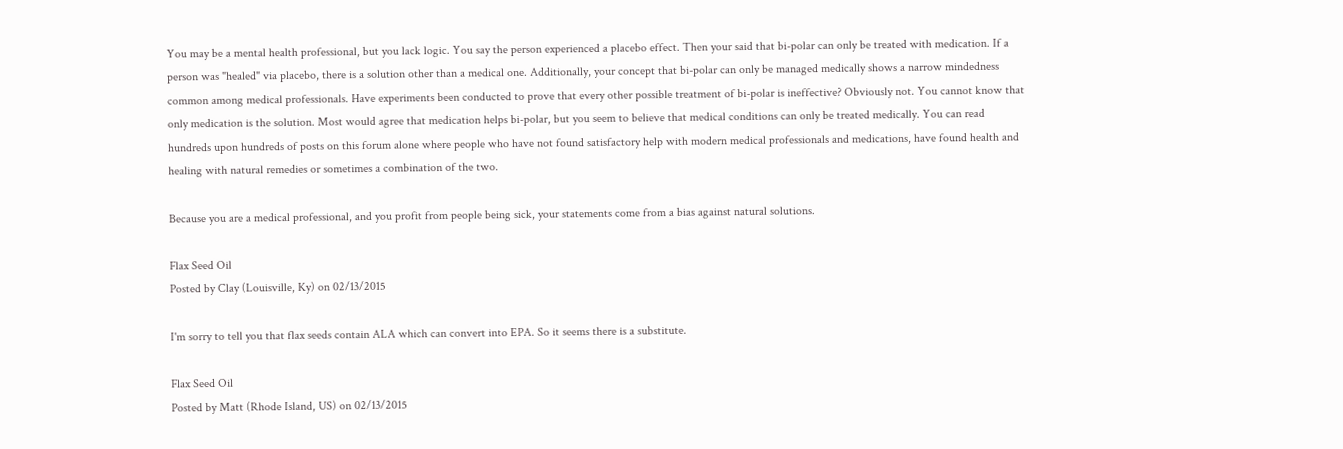You may be a mental health professional, but you lack logic. You say the person experienced a placebo effect. Then your said that bi-polar can only be treated with medication. If a person was "healed" via placebo, there is a solution other than a medical one. Additionally, your concept that bi-polar can only be managed medically shows a narrow mindedness common among medical professionals. Have experiments been conducted to prove that every other possible treatment of bi-polar is ineffective? Obviously not. You cannot know that only medication is the solution. Most would agree that medication helps bi-polar, but you seem to believe that medical conditions can only be treated medically. You can read hundreds upon hundreds of posts on this forum alone where people who have not found satisfactory help with modern medical professionals and medications, have found health and healing with natural remedies or sometimes a combination of the two.

Because you are a medical professional, and you profit from people being sick, your statements come from a bias against natural solutions.

Flax Seed Oil
Posted by Clay (Louisville, Ky) on 02/13/2015

I'm sorry to tell you that flax seeds contain ALA which can convert into EPA. So it seems there is a substitute.

Flax Seed Oil
Posted by Matt (Rhode Island, US) on 02/13/2015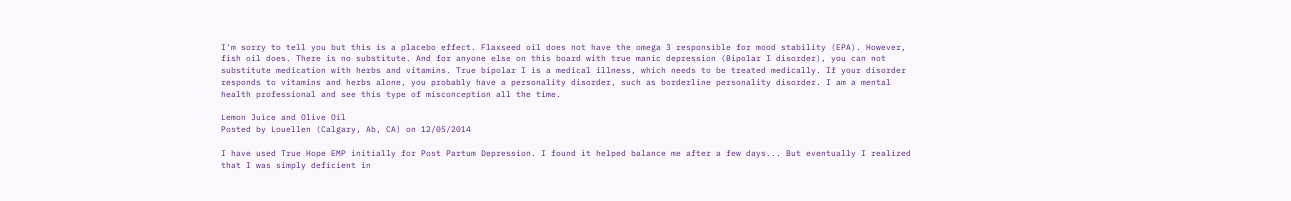I'm sorry to tell you but this is a placebo effect. Flaxseed oil does not have the omega 3 responsible for mood stability (EPA). However, fish oil does. There is no substitute. And for anyone else on this board with true manic depression (Bipolar I disorder), you can not substitute medication with herbs and vitamins. True bipolar I is a medical illness, which needs to be treated medically. If your disorder responds to vitamins and herbs alone, you probably have a personality disorder, such as borderline personality disorder. I am a mental health professional and see this type of misconception all the time.

Lemon Juice and Olive Oil
Posted by Louellen (Calgary, Ab, CA) on 12/05/2014

I have used True Hope EMP initially for Post Partum Depression. I found it helped balance me after a few days... But eventually I realized that I was simply deficient in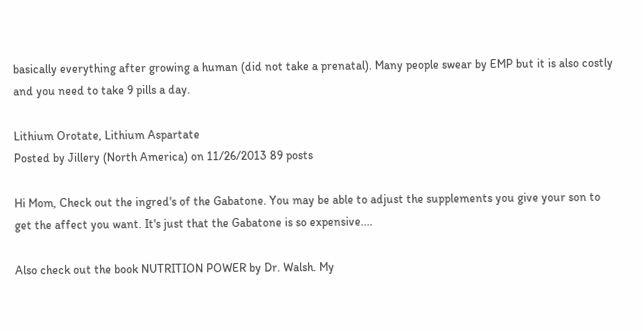basically everything after growing a human (did not take a prenatal). Many people swear by EMP but it is also costly and you need to take 9 pills a day.

Lithium Orotate, Lithium Aspartate
Posted by Jillery (North America) on 11/26/2013 89 posts

Hi Mom, Check out the ingred's of the Gabatone. You may be able to adjust the supplements you give your son to get the affect you want. It's just that the Gabatone is so expensive....

Also check out the book NUTRITION POWER by Dr. Walsh. My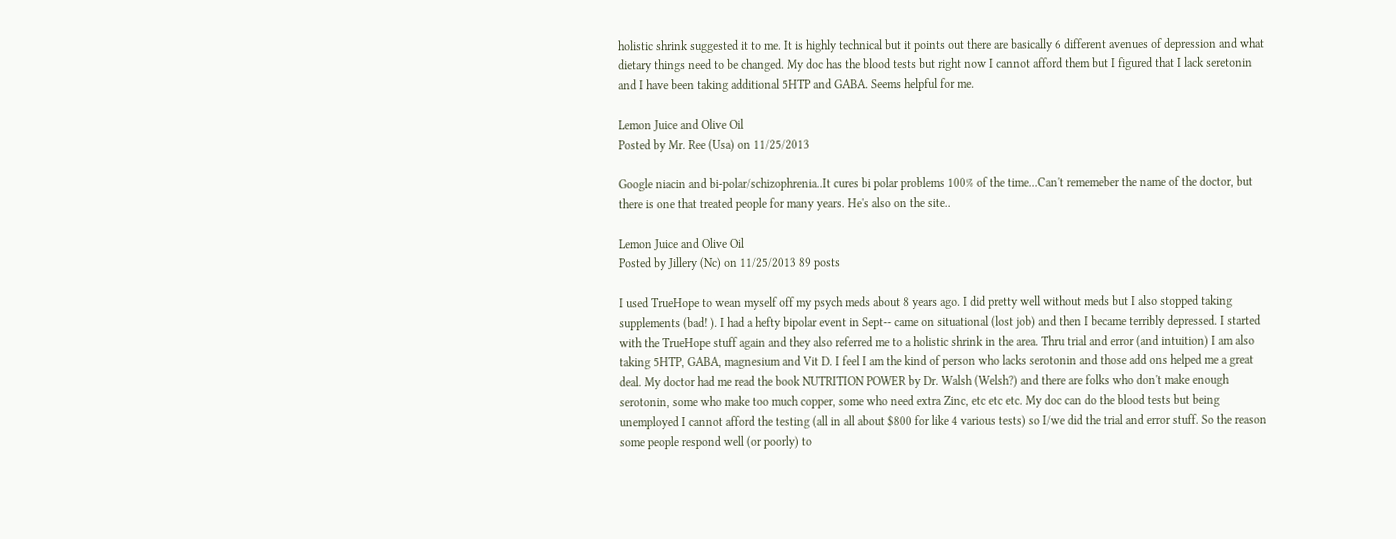holistic shrink suggested it to me. It is highly technical but it points out there are basically 6 different avenues of depression and what dietary things need to be changed. My doc has the blood tests but right now I cannot afford them but I figured that I lack seretonin and I have been taking additional 5HTP and GABA. Seems helpful for me.

Lemon Juice and Olive Oil
Posted by Mr. Ree (Usa) on 11/25/2013

Google niacin and bi-polar/schizophrenia..It cures bi polar problems 100% of the time...Can't rememeber the name of the doctor, but there is one that treated people for many years. He's also on the site..

Lemon Juice and Olive Oil
Posted by Jillery (Nc) on 11/25/2013 89 posts

I used TrueHope to wean myself off my psych meds about 8 years ago. I did pretty well without meds but I also stopped taking supplements (bad! ). I had a hefty bipolar event in Sept-- came on situational (lost job) and then I became terribly depressed. I started with the TrueHope stuff again and they also referred me to a holistic shrink in the area. Thru trial and error (and intuition) I am also taking 5HTP, GABA, magnesium and Vit D. I feel I am the kind of person who lacks serotonin and those add ons helped me a great deal. My doctor had me read the book NUTRITION POWER by Dr. Walsh (Welsh?) and there are folks who don't make enough serotonin, some who make too much copper, some who need extra Zinc, etc etc etc. My doc can do the blood tests but being unemployed I cannot afford the testing (all in all about $800 for like 4 various tests) so I/we did the trial and error stuff. So the reason some people respond well (or poorly) to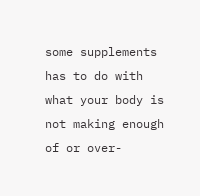some supplements has to do with what your body is not making enough of or over-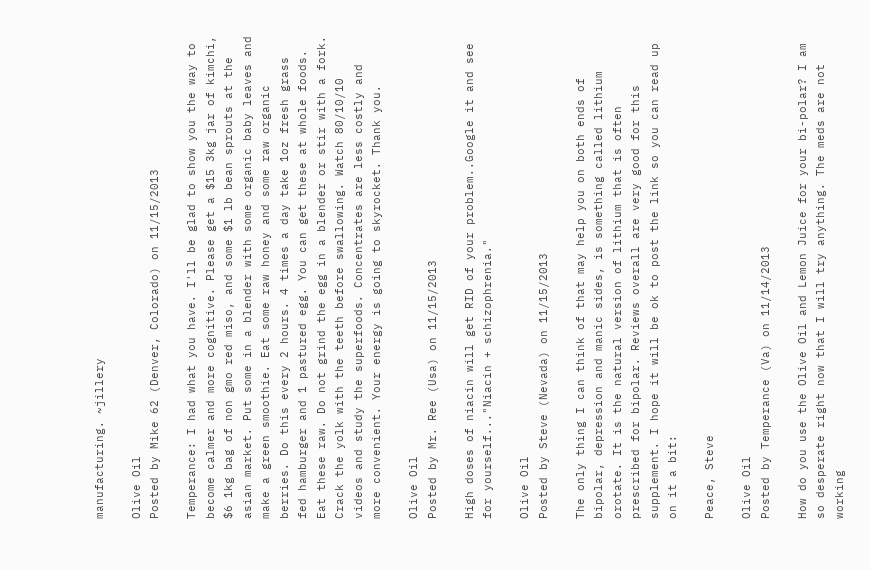manufacturing. ~jillery

Olive Oil
Posted by Mike 62 (Denver, Colorado) on 11/15/2013

Temperance: I had what you have. I'll be glad to show you the way to become calmer and more cognitive. Please get a $15 3kg jar of kimchi, $6 1kg bag of non gmo red miso, and some $1 lb bean sprouts at the asian market. Put some in a blender with some organic baby leaves and make a green smoothie. Eat some raw honey and some raw organic berries. Do this every 2 hours. 4 times a day take 1oz fresh grass fed hamburger and 1 pastured egg. You can get these at whole foods. Eat these raw. Do not grind the egg in a blender or stir with a fork. Crack the yolk with the teeth before swallowing. Watch 80/10/10 videos and study the superfoods. Concentrates are less costly and more convenient. Your energy is going to skyrocket. Thank you.

Olive Oil
Posted by Mr. Ree (Usa) on 11/15/2013

High doses of niacin will get RID of your problem..Google it and see for yourself..."Niacin + schizophrenia."

Olive Oil
Posted by Steve (Nevada) on 11/15/2013

The only thing I can think of that may help you on both ends of bipolar, depression and manic sides, is something called lithium orotate. It is the natural version of lithium that is often prescribed for bipolar. Reviews overall are very good for this supplement. I hope it will be ok to post the link so you can read up on it a bit:

Peace, Steve

Olive Oil
Posted by Temperance (Va) on 11/14/2013

How do you use the Olive Oil and Lemon Juice for your bi-polar? I am so desperate right now that I will try anything. The meds are not working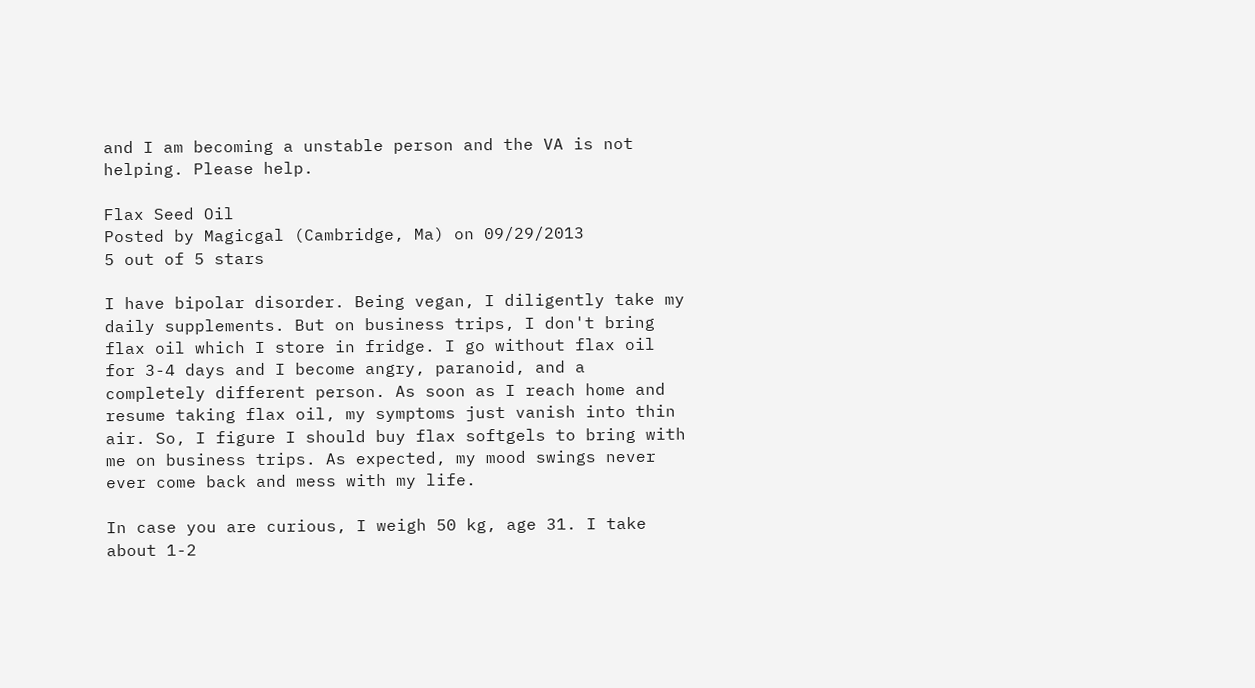and I am becoming a unstable person and the VA is not helping. Please help.

Flax Seed Oil
Posted by Magicgal (Cambridge, Ma) on 09/29/2013
5 out of 5 stars

I have bipolar disorder. Being vegan, I diligently take my daily supplements. But on business trips, I don't bring flax oil which I store in fridge. I go without flax oil for 3-4 days and I become angry, paranoid, and a completely different person. As soon as I reach home and resume taking flax oil, my symptoms just vanish into thin air. So, I figure I should buy flax softgels to bring with me on business trips. As expected, my mood swings never ever come back and mess with my life.

In case you are curious, I weigh 50 kg, age 31. I take about 1-2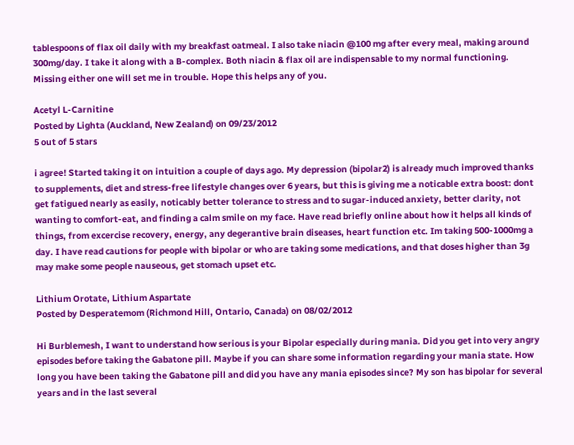tablespoons of flax oil daily with my breakfast oatmeal. I also take niacin @100 mg after every meal, making around 300mg/day. I take it along with a B-complex. Both niacin & flax oil are indispensable to my normal functioning. Missing either one will set me in trouble. Hope this helps any of you.

Acetyl L-Carnitine
Posted by Lighta (Auckland, New Zealand) on 09/23/2012
5 out of 5 stars

i agree! Started taking it on intuition a couple of days ago. My depression (bipolar2) is already much improved thanks to supplements, diet and stress-free lifestyle changes over 6 years, but this is giving me a noticable extra boost: dont get fatigued nearly as easily, noticably better tolerance to stress and to sugar-induced anxiety, better clarity, not wanting to comfort-eat, and finding a calm smile on my face. Have read briefly online about how it helps all kinds of things, from excercise recovery, energy, any degerantive brain diseases, heart function etc. Im taking 500-1000mg a day. I have read cautions for people with bipolar or who are taking some medications, and that doses higher than 3g may make some people nauseous, get stomach upset etc.

Lithium Orotate, Lithium Aspartate
Posted by Desperatemom (Richmond Hill, Ontario, Canada) on 08/02/2012

Hi Burblemesh, I want to understand how serious is your Bipolar especially during mania. Did you get into very angry episodes before taking the Gabatone pill. Maybe if you can share some information regarding your mania state. How long you have been taking the Gabatone pill and did you have any mania episodes since? My son has bipolar for several years and in the last several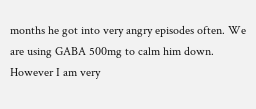months he got into very angry episodes often. We are using GABA 500mg to calm him down. However I am very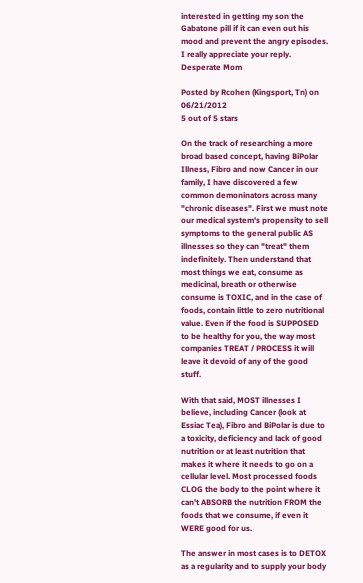interested in getting my son the Gabatone pill if it can even out his mood and prevent the angry episodes. I really appreciate your reply. Desperate Mom

Posted by Rcohen (Kingsport, Tn) on 06/21/2012
5 out of 5 stars

On the track of researching a more broad based concept, having BiPolar Illness, Fibro and now Cancer in our family, I have discovered a few common demoninators across many "chronic diseases". First we must note our medical system's propensity to sell symptoms to the general public AS illnesses so they can "treat" them indefinitely. Then understand that most things we eat, consume as medicinal, breath or otherwise consume is TOXIC, and in the case of foods, contain little to zero nutritional value. Even if the food is SUPPOSED to be healthy for you, the way most companies TREAT / PROCESS it will leave it devoid of any of the good stuff.

With that said, MOST illnesses I believe, including Cancer (look at Essiac Tea), Fibro and BiPolar is due to a toxicity, deficiency and lack of good nutrition or at least nutrition that makes it where it needs to go on a cellular level. Most processed foods CLOG the body to the point where it can't ABSORB the nutrition FROM the foods that we consume, if even it WERE good for us.

The answer in most cases is to DETOX as a regularity and to supply your body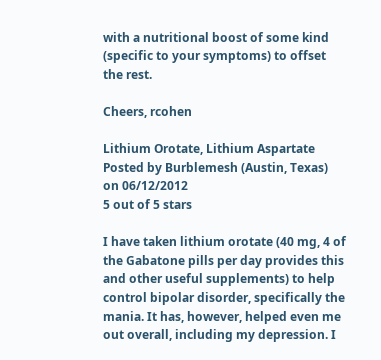with a nutritional boost of some kind (specific to your symptoms) to offset the rest.

Cheers, rcohen

Lithium Orotate, Lithium Aspartate
Posted by Burblemesh (Austin, Texas) on 06/12/2012
5 out of 5 stars

I have taken lithium orotate (40 mg, 4 of the Gabatone pills per day provides this and other useful supplements) to help control bipolar disorder, specifically the mania. It has, however, helped even me out overall, including my depression. I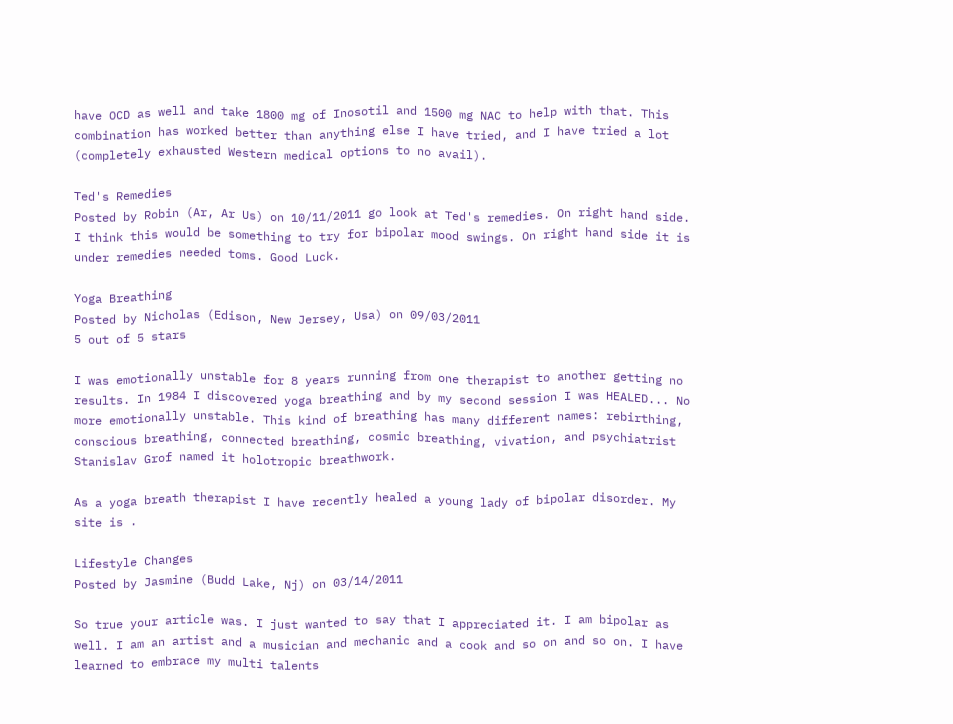have OCD as well and take 1800 mg of Inosotil and 1500 mg NAC to help with that. This combination has worked better than anything else I have tried, and I have tried a lot (completely exhausted Western medical options to no avail).

Ted's Remedies
Posted by Robin (Ar, Ar Us) on 10/11/2011 go look at Ted's remedies. On right hand side. I think this would be something to try for bipolar mood swings. On right hand side it is under remedies needed toms. Good Luck.

Yoga Breathing
Posted by Nicholas (Edison, New Jersey, Usa) on 09/03/2011
5 out of 5 stars

I was emotionally unstable for 8 years running from one therapist to another getting no results. In 1984 I discovered yoga breathing and by my second session I was HEALED... No more emotionally unstable. This kind of breathing has many different names: rebirthing, conscious breathing, connected breathing, cosmic breathing, vivation, and psychiatrist Stanislav Grof named it holotropic breathwork.

As a yoga breath therapist I have recently healed a young lady of bipolar disorder. My site is .

Lifestyle Changes
Posted by Jasmine (Budd Lake, Nj) on 03/14/2011

So true your article was. I just wanted to say that I appreciated it. I am bipolar as well. I am an artist and a musician and mechanic and a cook and so on and so on. I have learned to embrace my multi talents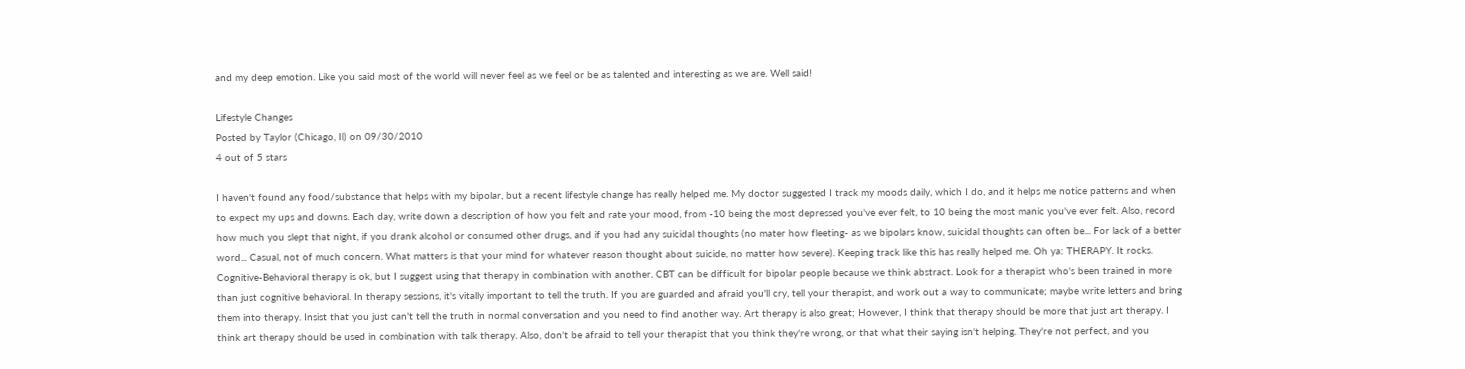and my deep emotion. Like you said most of the world will never feel as we feel or be as talented and interesting as we are. Well said!

Lifestyle Changes
Posted by Taylor (Chicago, Il) on 09/30/2010
4 out of 5 stars

I haven't found any food/substance that helps with my bipolar, but a recent lifestyle change has really helped me. My doctor suggested I track my moods daily, which I do, and it helps me notice patterns and when to expect my ups and downs. Each day, write down a description of how you felt and rate your mood, from -10 being the most depressed you've ever felt, to 10 being the most manic you've ever felt. Also, record how much you slept that night, if you drank alcohol or consumed other drugs, and if you had any suicidal thoughts (no mater how fleeting- as we bipolars know, suicidal thoughts can often be... For lack of a better word... Casual, not of much concern. What matters is that your mind for whatever reason thought about suicide, no matter how severe). Keeping track like this has really helped me. Oh ya: THERAPY. It rocks. Cognitive-Behavioral therapy is ok, but I suggest using that therapy in combination with another. CBT can be difficult for bipolar people because we think abstract. Look for a therapist who's been trained in more than just cognitive behavioral. In therapy sessions, it's vitally important to tell the truth. If you are guarded and afraid you'll cry, tell your therapist, and work out a way to communicate; maybe write letters and bring them into therapy. Insist that you just can't tell the truth in normal conversation and you need to find another way. Art therapy is also great; However, I think that therapy should be more that just art therapy. I think art therapy should be used in combination with talk therapy. Also, don't be afraid to tell your therapist that you think they're wrong, or that what their saying isn't helping. They're not perfect, and you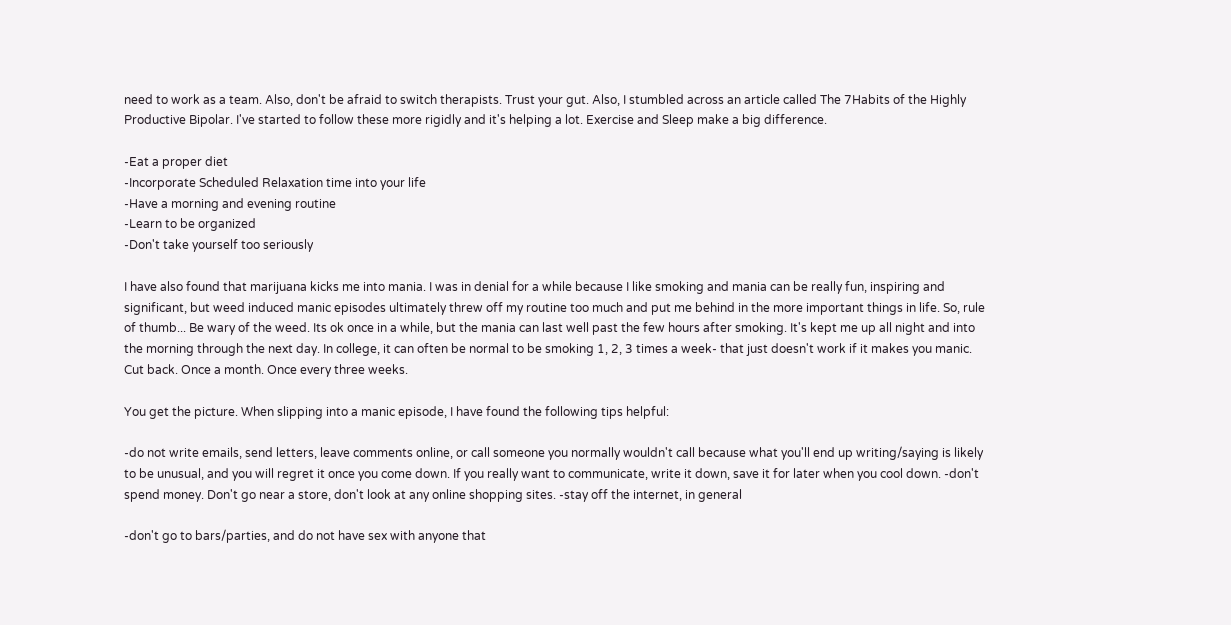need to work as a team. Also, don't be afraid to switch therapists. Trust your gut. Also, I stumbled across an article called The 7Habits of the Highly Productive Bipolar. I've started to follow these more rigidly and it's helping a lot. Exercise and Sleep make a big difference.

-Eat a proper diet
-Incorporate Scheduled Relaxation time into your life
-Have a morning and evening routine
-Learn to be organized
-Don't take yourself too seriously

I have also found that marijuana kicks me into mania. I was in denial for a while because I like smoking and mania can be really fun, inspiring and significant, but weed induced manic episodes ultimately threw off my routine too much and put me behind in the more important things in life. So, rule of thumb... Be wary of the weed. Its ok once in a while, but the mania can last well past the few hours after smoking. It's kept me up all night and into the morning through the next day. In college, it can often be normal to be smoking 1, 2, 3 times a week- that just doesn't work if it makes you manic. Cut back. Once a month. Once every three weeks.

You get the picture. When slipping into a manic episode, I have found the following tips helpful:

-do not write emails, send letters, leave comments online, or call someone you normally wouldn't call because what you'll end up writing/saying is likely to be unusual, and you will regret it once you come down. If you really want to communicate, write it down, save it for later when you cool down. -don't spend money. Don't go near a store, don't look at any online shopping sites. -stay off the internet, in general

-don't go to bars/parties, and do not have sex with anyone that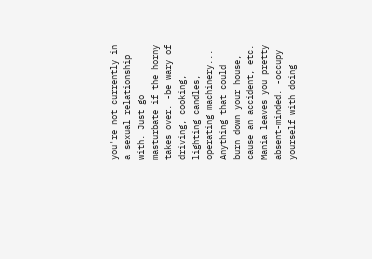you're not currently in a sexual relationship with. Just go masturbate if the horny takes over. -be wary of driving, cooking, lighting candles, operating machinery... Anything that could burn down your house, cause an accident, etc. Mania leaves you pretty absent-minded. -occupy yourself with doing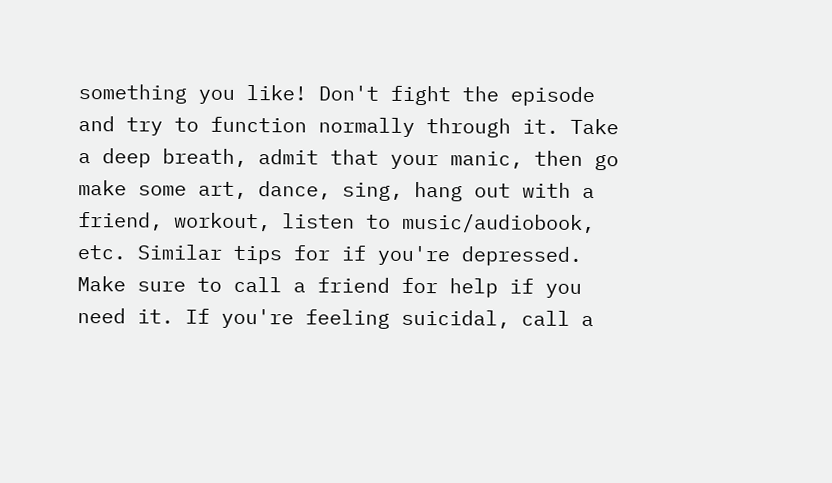something you like! Don't fight the episode and try to function normally through it. Take a deep breath, admit that your manic, then go make some art, dance, sing, hang out with a friend, workout, listen to music/audiobook, etc. Similar tips for if you're depressed. Make sure to call a friend for help if you need it. If you're feeling suicidal, call a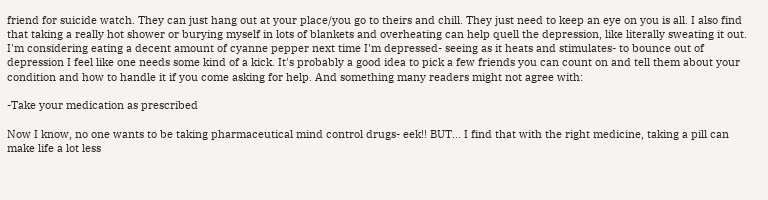friend for suicide watch. They can just hang out at your place/you go to theirs and chill. They just need to keep an eye on you is all. I also find that taking a really hot shower or burying myself in lots of blankets and overheating can help quell the depression, like literally sweating it out. I'm considering eating a decent amount of cyanne pepper next time I'm depressed- seeing as it heats and stimulates- to bounce out of depression I feel like one needs some kind of a kick. It's probably a good idea to pick a few friends you can count on and tell them about your condition and how to handle it if you come asking for help. And something many readers might not agree with:

-Take your medication as prescribed

Now I know, no one wants to be taking pharmaceutical mind control drugs- eek!! BUT... I find that with the right medicine, taking a pill can make life a lot less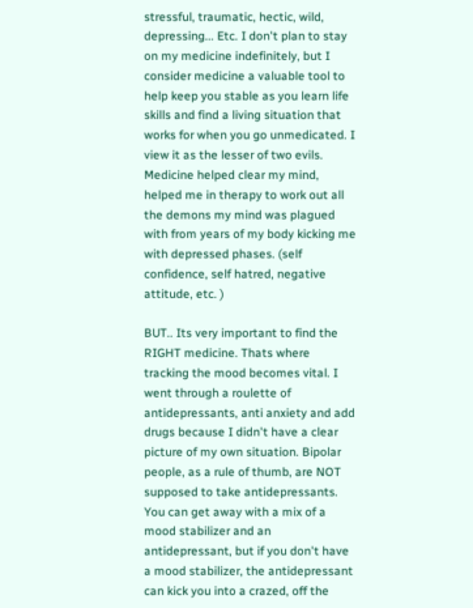stressful, traumatic, hectic, wild, depressing... Etc. I don't plan to stay on my medicine indefinitely, but I consider medicine a valuable tool to help keep you stable as you learn life skills and find a living situation that works for when you go unmedicated. I view it as the lesser of two evils. Medicine helped clear my mind, helped me in therapy to work out all the demons my mind was plagued with from years of my body kicking me with depressed phases. (self confidence, self hatred, negative attitude, etc. )

BUT.. Its very important to find the RIGHT medicine. Thats where tracking the mood becomes vital. I went through a roulette of antidepressants, anti anxiety and add drugs because I didn't have a clear picture of my own situation. Bipolar people, as a rule of thumb, are NOT supposed to take antidepressants. You can get away with a mix of a mood stabilizer and an antidepressant, but if you don't have a mood stabilizer, the antidepressant can kick you into a crazed, off the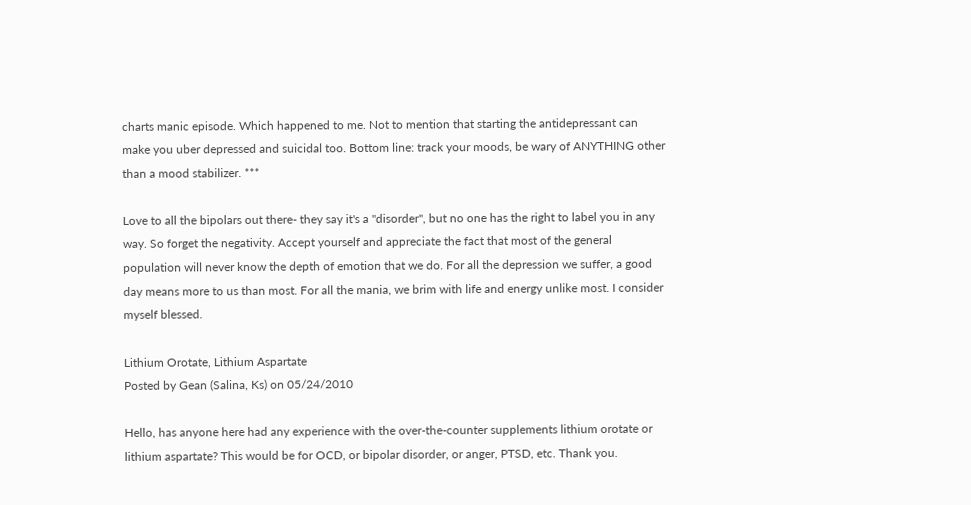charts manic episode. Which happened to me. Not to mention that starting the antidepressant can make you uber depressed and suicidal too. Bottom line: track your moods, be wary of ANYTHING other than a mood stabilizer. ***

Love to all the bipolars out there- they say it's a "disorder", but no one has the right to label you in any way. So forget the negativity. Accept yourself and appreciate the fact that most of the general population will never know the depth of emotion that we do. For all the depression we suffer, a good day means more to us than most. For all the mania, we brim with life and energy unlike most. I consider myself blessed.

Lithium Orotate, Lithium Aspartate
Posted by Gean (Salina, Ks) on 05/24/2010

Hello, has anyone here had any experience with the over-the-counter supplements lithium orotate or lithium aspartate? This would be for OCD, or bipolar disorder, or anger, PTSD, etc. Thank you.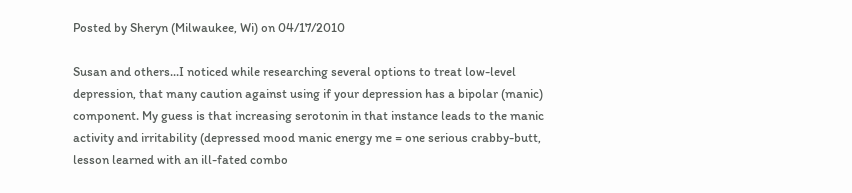Posted by Sheryn (Milwaukee, Wi) on 04/17/2010

Susan and others...I noticed while researching several options to treat low-level depression, that many caution against using if your depression has a bipolar (manic) component. My guess is that increasing serotonin in that instance leads to the manic activity and irritability (depressed mood manic energy me = one serious crabby-butt, lesson learned with an ill-fated combo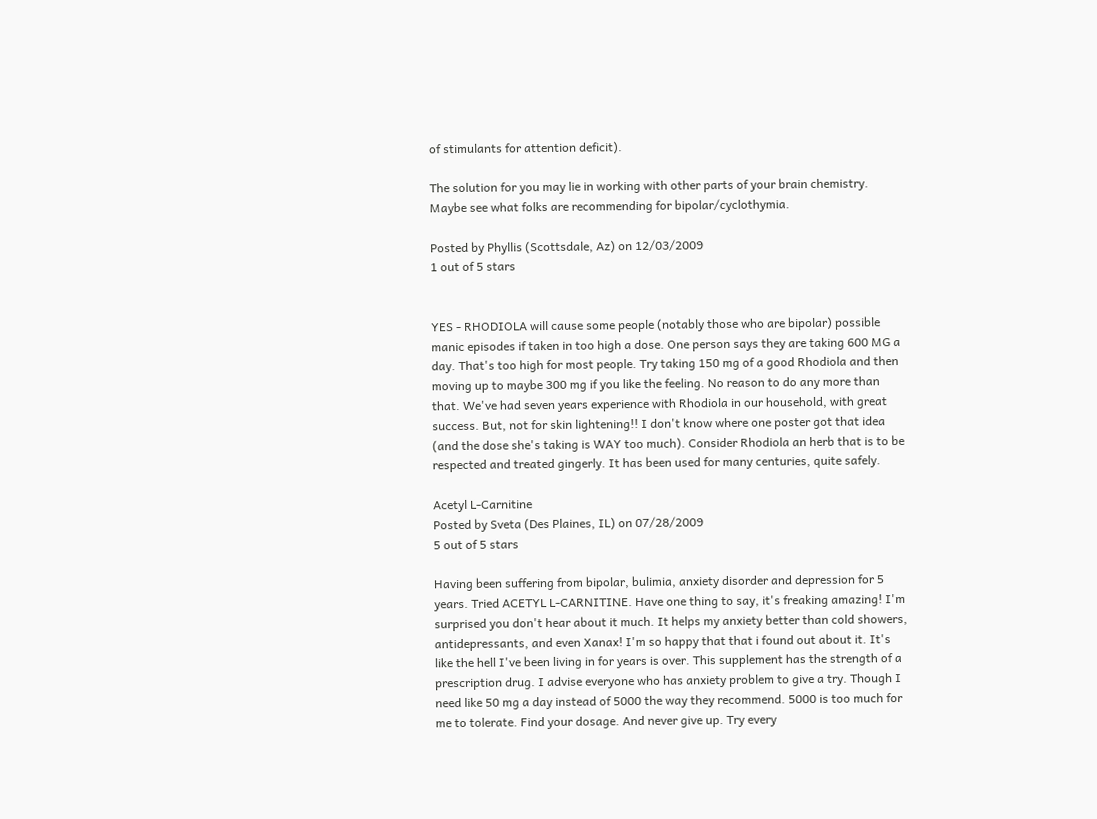of stimulants for attention deficit).

The solution for you may lie in working with other parts of your brain chemistry. Maybe see what folks are recommending for bipolar/cyclothymia.

Posted by Phyllis (Scottsdale, Az) on 12/03/2009
1 out of 5 stars


YES - RHODIOLA will cause some people (notably those who are bipolar) possible manic episodes if taken in too high a dose. One person says they are taking 600 MG a day. That's too high for most people. Try taking 150 mg of a good Rhodiola and then moving up to maybe 300 mg if you like the feeling. No reason to do any more than that. We've had seven years experience with Rhodiola in our household, with great success. But, not for skin lightening!! I don't know where one poster got that idea (and the dose she's taking is WAY too much). Consider Rhodiola an herb that is to be respected and treated gingerly. It has been used for many centuries, quite safely.

Acetyl L-Carnitine
Posted by Sveta (Des Plaines, IL) on 07/28/2009
5 out of 5 stars

Having been suffering from bipolar, bulimia, anxiety disorder and depression for 5 years. Tried ACETYL L-CARNITINE. Have one thing to say, it's freaking amazing! I'm surprised you don't hear about it much. It helps my anxiety better than cold showers, antidepressants, and even Xanax! I'm so happy that that i found out about it. It's like the hell I've been living in for years is over. This supplement has the strength of a prescription drug. I advise everyone who has anxiety problem to give a try. Though I need like 50 mg a day instead of 5000 the way they recommend. 5000 is too much for me to tolerate. Find your dosage. And never give up. Try every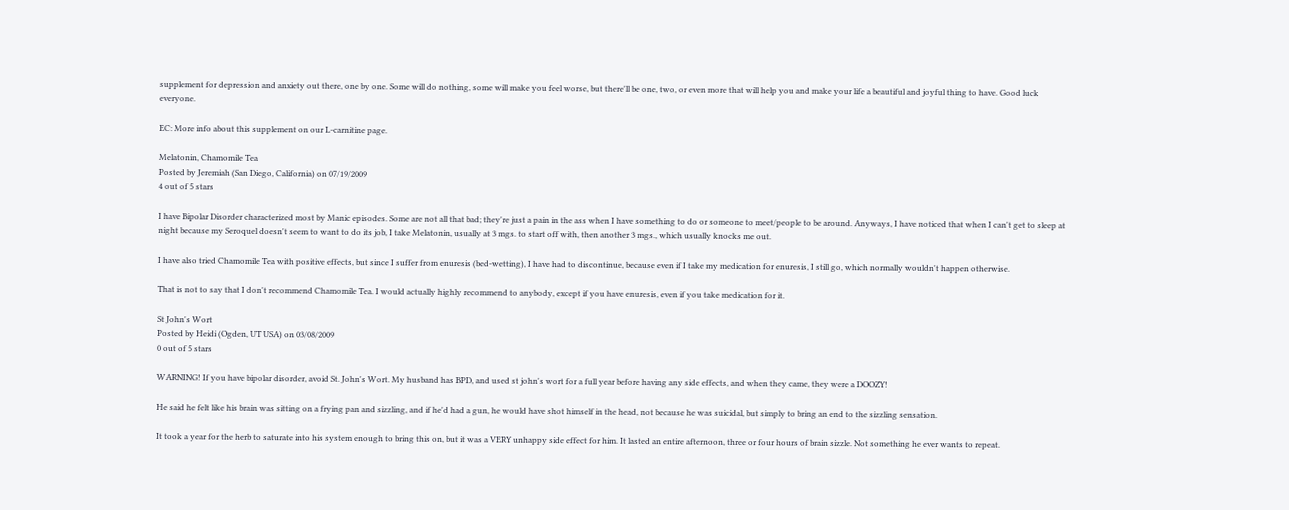supplement for depression and anxiety out there, one by one. Some will do nothing, some will make you feel worse, but there'll be one, two, or even more that will help you and make your life a beautiful and joyful thing to have. Good luck everyone.

EC: More info about this supplement on our L-carnitine page.

Melatonin, Chamomile Tea
Posted by Jeremiah (San Diego, California) on 07/19/2009
4 out of 5 stars

I have Bipolar Disorder characterized most by Manic episodes. Some are not all that bad; they're just a pain in the ass when I have something to do or someone to meet/people to be around. Anyways, I have noticed that when I can't get to sleep at night because my Seroquel doesn't seem to want to do its job, I take Melatonin, usually at 3 mgs. to start off with, then another 3 mgs., which usually knocks me out.

I have also tried Chamomile Tea with positive effects, but since I suffer from enuresis (bed-wetting), I have had to discontinue, because even if I take my medication for enuresis, I still go, which normally wouldn't happen otherwise.

That is not to say that I don't recommend Chamomile Tea. I would actually highly recommend to anybody, except if you have enuresis, even if you take medication for it.

St John's Wort
Posted by Heidi (Ogden, UT USA) on 03/08/2009
0 out of 5 stars

WARNING! If you have bipolar disorder, avoid St. John's Wort. My husband has BPD, and used st john's wort for a full year before having any side effects, and when they came, they were a DOOZY!

He said he felt like his brain was sitting on a frying pan and sizzling, and if he'd had a gun, he would have shot himself in the head, not because he was suicidal, but simply to bring an end to the sizzling sensation.

It took a year for the herb to saturate into his system enough to bring this on, but it was a VERY unhappy side effect for him. It lasted an entire afternoon, three or four hours of brain sizzle. Not something he ever wants to repeat.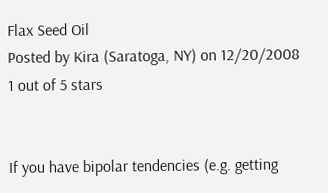Flax Seed Oil
Posted by Kira (Saratoga, NY) on 12/20/2008
1 out of 5 stars


If you have bipolar tendencies (e.g. getting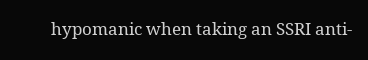hypomanic when taking an SSRI anti-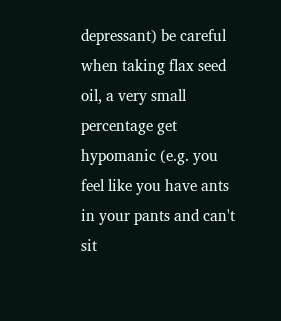depressant) be careful when taking flax seed oil, a very small percentage get hypomanic (e.g. you feel like you have ants in your pants and can't sit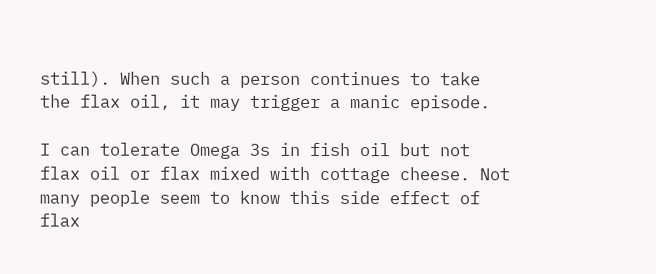still). When such a person continues to take the flax oil, it may trigger a manic episode.

I can tolerate Omega 3s in fish oil but not flax oil or flax mixed with cottage cheese. Not many people seem to know this side effect of flax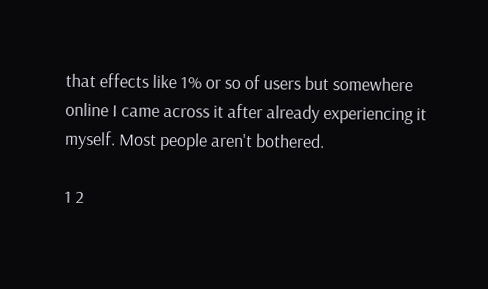that effects like 1% or so of users but somewhere online I came across it after already experiencing it myself. Most people aren't bothered.

1 2